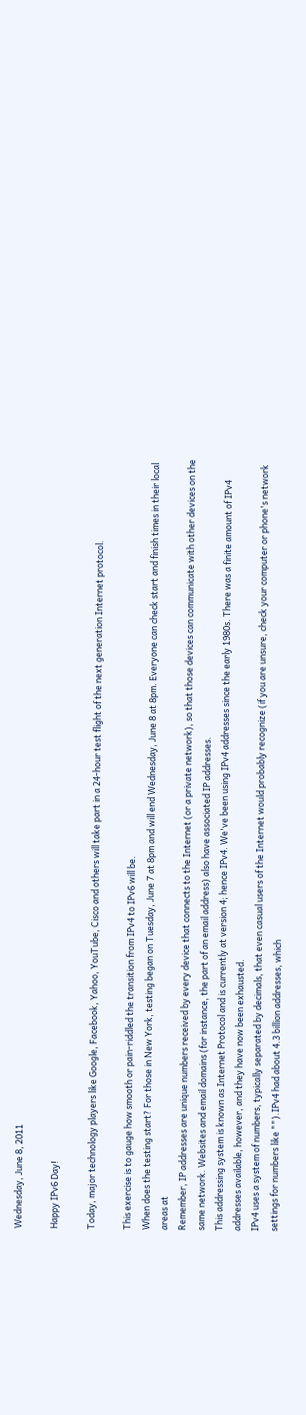Wednesday, June 8, 2011

Happy IPv6 Day!

Today, major technology players like Google, Facebook, Yahoo, YouTube, Cisco and others will take part in a 24-hour test flight of the next generation Internet protocol.

This exercise is to gauge how smooth or pain-riddled the transition from IPv4 to IPv6 will be.
When does the testing start? For those in New York, testing began on Tuesday, June 7 at 8pm and will end Wednesday, June 8 at 8pm. Everyone can check start and finish times in their local areas at
Remember, IP addresses are unique numbers received by every device that connects to the Internet (or a private network), so that those devices can communicate with other devices on the same network. Websites and email domains (for instance, the part of an email address) also have associated IP addresses.
This addressing system is known as Internet Protocol and is currently at version 4; hence IPv4. We've been using IPv4 addresses since the early 1980s. There was a finite amount of IPv4 addresses available, however, and they have now been exhausted.
IPv4 uses a system of numbers, typically separated by decimals, that even casual users of the Internet would probably recognize (if you are unsure, check your computer or phone's network settings for numbers like "").IPv4 had about 4.3 billion addresses, which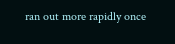ran out more rapidly once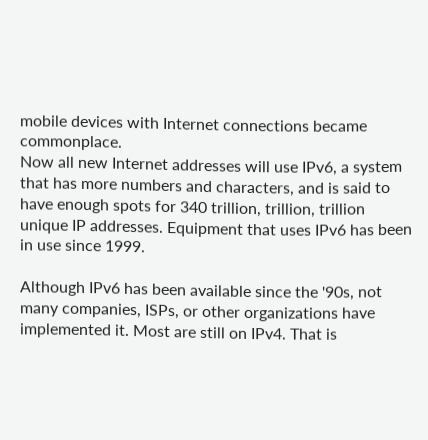mobile devices with Internet connections became commonplace.
Now all new Internet addresses will use IPv6, a system that has more numbers and characters, and is said to have enough spots for 340 trillion, trillion, trillion unique IP addresses. Equipment that uses IPv6 has been in use since 1999.

Although IPv6 has been available since the '90s, not many companies, ISPs, or other organizations have implemented it. Most are still on IPv4. That is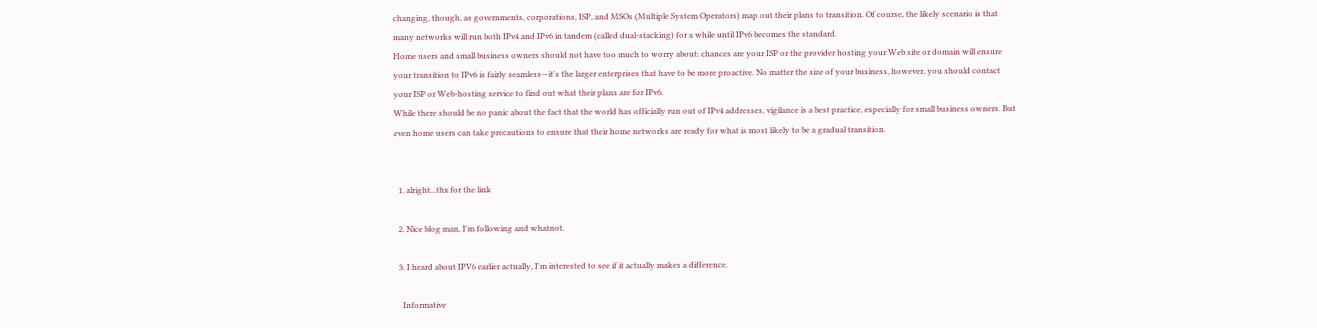changing, though, as governments, corporations, ISP, and MSOs (Multiple System Operators) map out their plans to transition. Of course, the likely scenario is that many networks will run both IPv4 and IPv6 in tandem (called dual-stacking) for a while until IPv6 becomes the standard.
Home users and small business owners should not have too much to worry about: chances are your ISP or the provider hosting your Web site or domain will ensure your transition to IPv6 is fairly seamless—it's the larger enterprises that have to be more proactive. No matter the size of your business, however, you should contact your ISP or Web-hosting service to find out what their plans are for IPv6.
While there should be no panic about the fact that the world has officially run out of IPv4 addresses, vigilance is a best practice, especially for small business owners. But even home users can take precautions to ensure that their home networks are ready for what is most likely to be a gradual transition.


  1. alright...thx for the link

  2. Nice blog man, I'm following and whatnot.

  3. I heard about IPV6 earlier actually, I'm interested to see if it actually makes a difference.

    Informative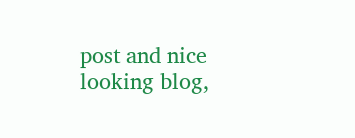post and nice looking blog,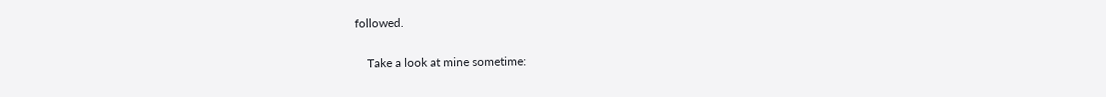followed.

    Take a look at mine sometime: